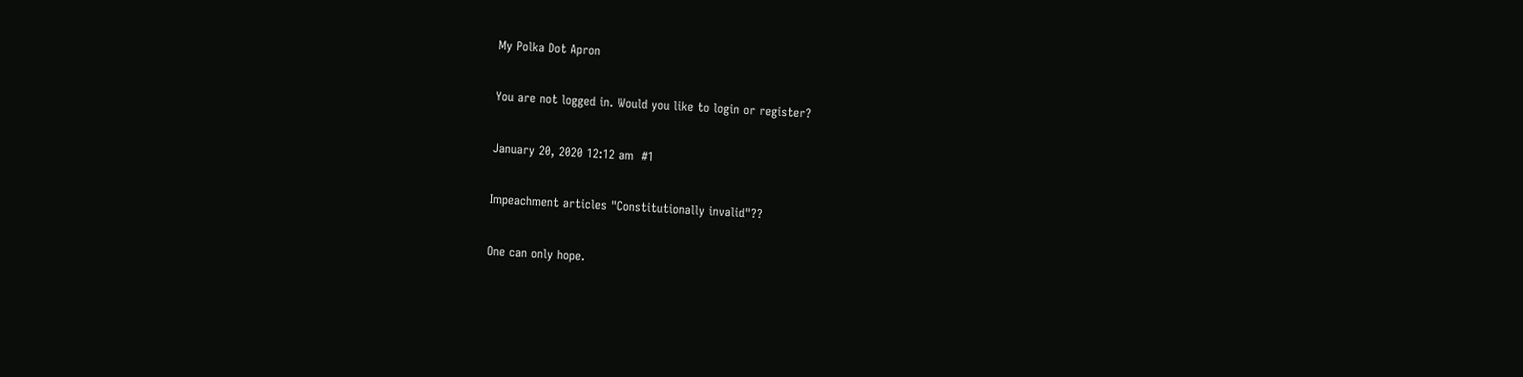My Polka Dot Apron

You are not logged in. Would you like to login or register?

January 20, 2020 12:12 am  #1

Impeachment articles "Constitutionally invalid"??

One can only hope.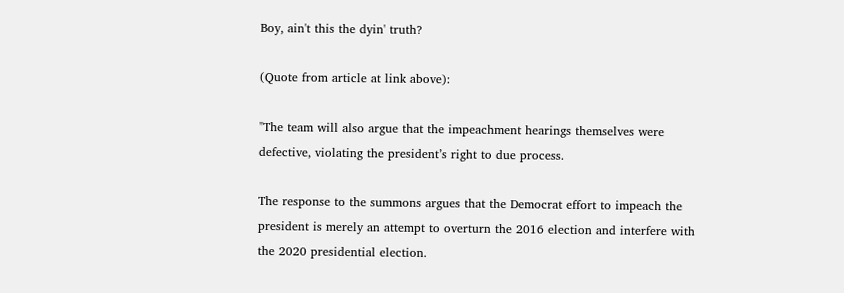Boy, ain't this the dyin' truth?

(Quote from article at link above):

"The team will also argue that the impeachment hearings themselves were defective, violating the president’s right to due process.

The response to the summons argues that the Democrat effort to impeach the president is merely an attempt to overturn the 2016 election and interfere with the 2020 presidential election.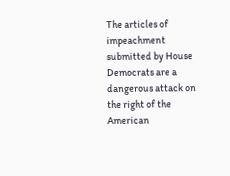The articles of impeachment submitted by House Democrats are a dangerous attack on the right of the American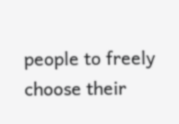people to freely choose their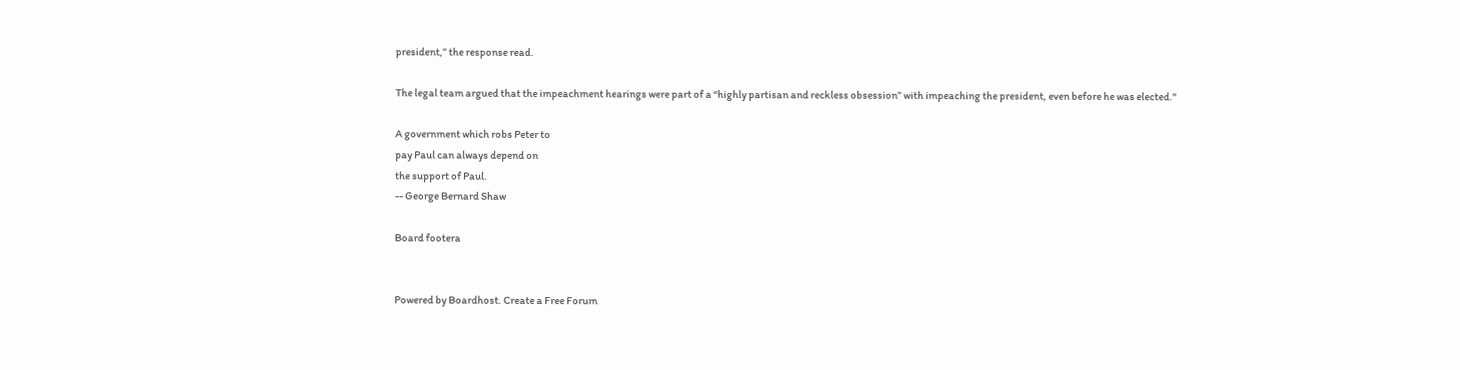president,” the response read.

The legal team argued that the impeachment hearings were part of a “highly partisan and reckless obsession” with impeaching the president, even before he was elected."

A government which robs Peter to
pay Paul can always depend on
the support of Paul.
-- George Bernard Shaw

Board footera


Powered by Boardhost. Create a Free Forum